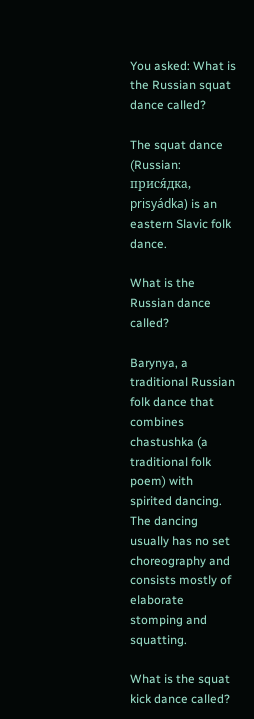You asked: What is the Russian squat dance called?

The squat dance (Russian: прися́дка, prisyádka) is an eastern Slavic folk dance.

What is the Russian dance called?

Barynya, a traditional Russian folk dance that combines chastushka (a traditional folk poem) with spirited dancing. The dancing usually has no set choreography and consists mostly of elaborate stomping and squatting.

What is the squat kick dance called?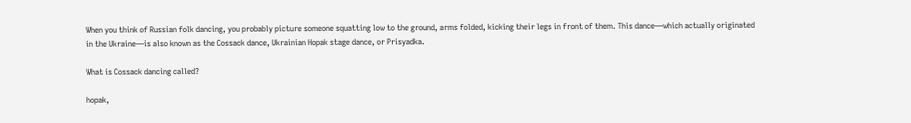When you think of Russian folk dancing, you probably picture someone squatting low to the ground, arms folded, kicking their legs in front of them. This dance—which actually originated in the Ukraine—is also known as the Cossack dance, Ukrainian Hopak stage dance, or Prisyadka.

What is Cossack dancing called?

hopak,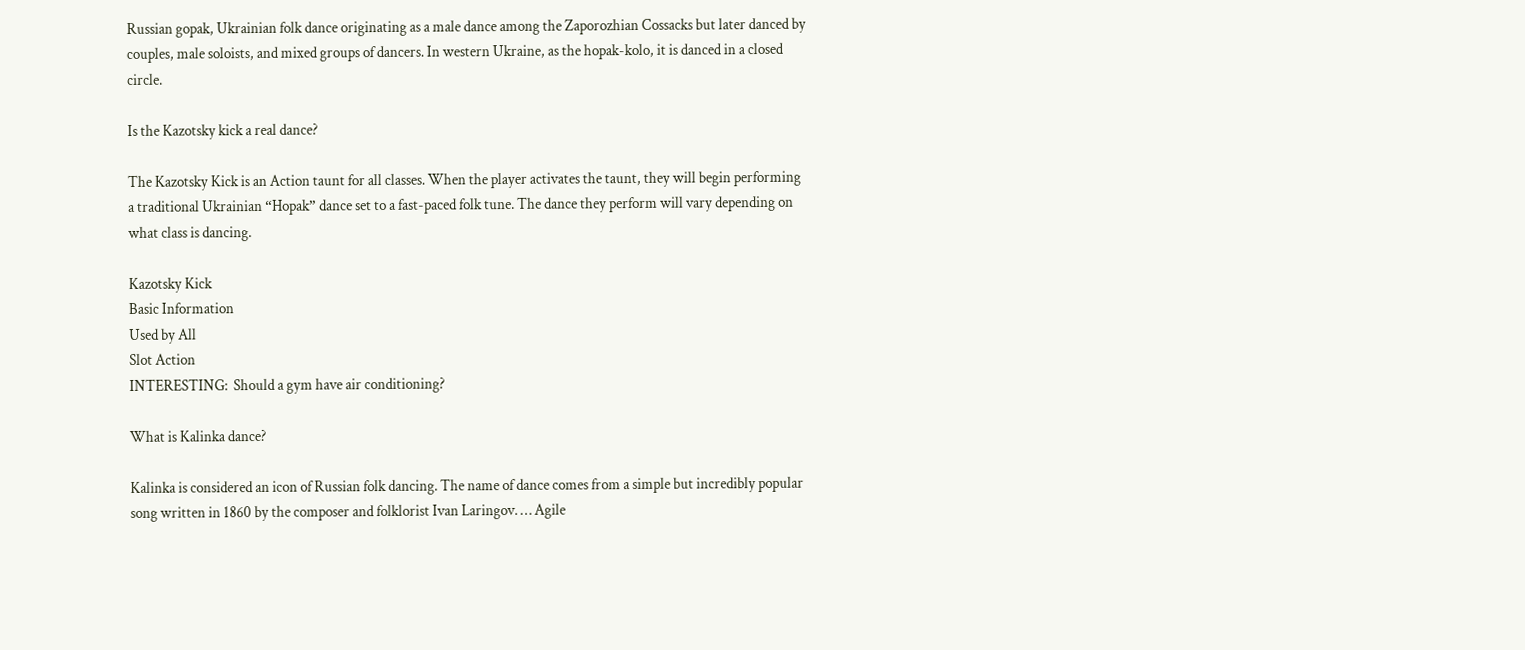Russian gopak, Ukrainian folk dance originating as a male dance among the Zaporozhian Cossacks but later danced by couples, male soloists, and mixed groups of dancers. In western Ukraine, as the hopak-kolo, it is danced in a closed circle.

Is the Kazotsky kick a real dance?

The Kazotsky Kick is an Action taunt for all classes. When the player activates the taunt, they will begin performing a traditional Ukrainian “Hopak” dance set to a fast-paced folk tune. The dance they perform will vary depending on what class is dancing.

Kazotsky Kick
Basic Information
Used by All
Slot Action
INTERESTING:  Should a gym have air conditioning?

What is Kalinka dance?

Kalinka is considered an icon of Russian folk dancing. The name of dance comes from a simple but incredibly popular song written in 1860 by the composer and folklorist Ivan Laringov. … Agile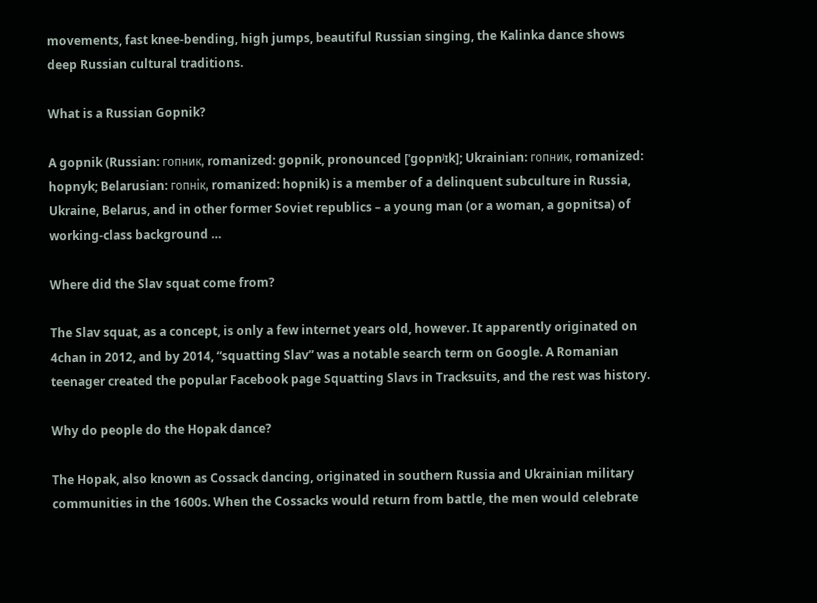movements, fast knee-bending, high jumps, beautiful Russian singing, the Kalinka dance shows deep Russian cultural traditions.

What is a Russian Gopnik?

A gopnik (Russian: гопник, romanized: gopnik, pronounced [ˈɡopnʲɪk]; Ukrainian: гопник, romanized: hopnyk; Belarusian: гопнік, romanized: hopnik) is a member of a delinquent subculture in Russia, Ukraine, Belarus, and in other former Soviet republics – a young man (or a woman, a gopnitsa) of working-class background …

Where did the Slav squat come from?

The Slav squat, as a concept, is only a few internet years old, however. It apparently originated on 4chan in 2012, and by 2014, “squatting Slav” was a notable search term on Google. A Romanian teenager created the popular Facebook page Squatting Slavs in Tracksuits, and the rest was history.

Why do people do the Hopak dance?

The Hopak, also known as Cossack dancing, originated in southern Russia and Ukrainian military communities in the 1600s. When the Cossacks would return from battle, the men would celebrate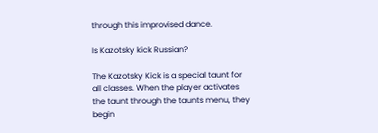through this improvised dance.

Is Kazotsky kick Russian?

The Kazotsky Kick is a special taunt for all classes. When the player activates the taunt through the taunts menu, they begin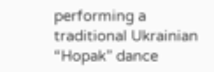performing a traditional Ukrainian “Hopak” dance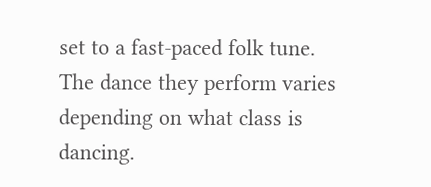set to a fast-paced folk tune. The dance they perform varies depending on what class is dancing.